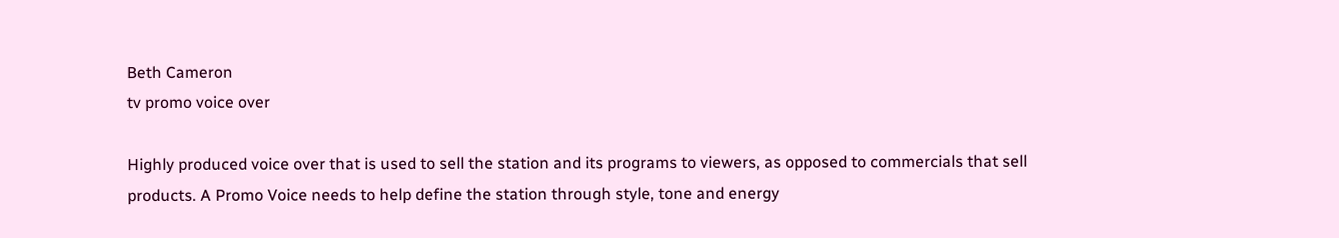Beth Cameron
tv promo voice over

Highly produced voice over that is used to sell the station and its programs to viewers, as opposed to commercials that sell products. A Promo Voice needs to help define the station through style, tone and energy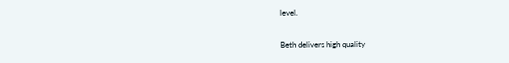level.

Beth delivers high quality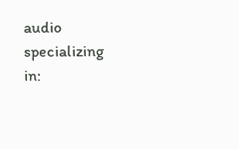audio specializing in: